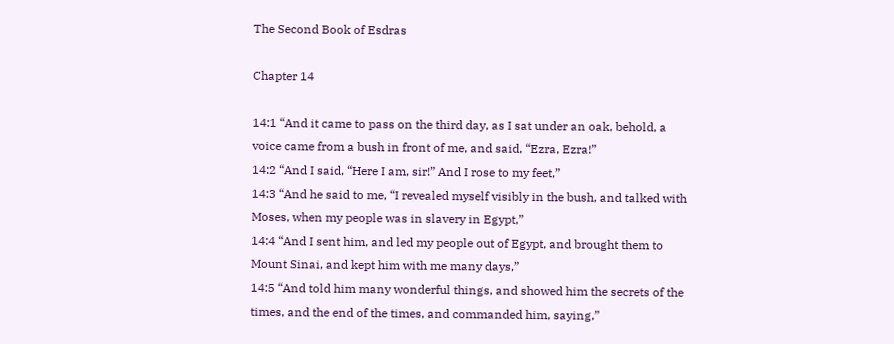The Second Book of Esdras

Chapter 14

14:1 “And it came to pass on the third day, as I sat under an oak, behold, a voice came from a bush in front of me, and said, “Ezra, Ezra!”
14:2 “And I said, “Here I am, sir!” And I rose to my feet,”
14:3 “And he said to me, “I revealed myself visibly in the bush, and talked with Moses, when my people was in slavery in Egypt,”
14:4 “And I sent him, and led my people out of Egypt, and brought them to Mount Sinai, and kept him with me many days,”
14:5 “And told him many wonderful things, and showed him the secrets of the times, and the end of the times, and commanded him, saying,”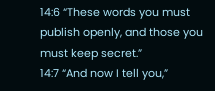14:6 “These words you must publish openly, and those you must keep secret.”
14:7 “And now I tell you,”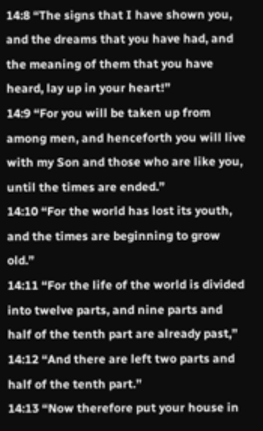14:8 “The signs that I have shown you, and the dreams that you have had, and the meaning of them that you have heard, lay up in your heart!”
14:9 “For you will be taken up from among men, and henceforth you will live with my Son and those who are like you, until the times are ended.”
14:10 “For the world has lost its youth, and the times are beginning to grow old.”
14:11 “For the life of the world is divided into twelve parts, and nine parts and half of the tenth part are already past,”
14:12 “And there are left two parts and half of the tenth part.”
14:13 “Now therefore put your house in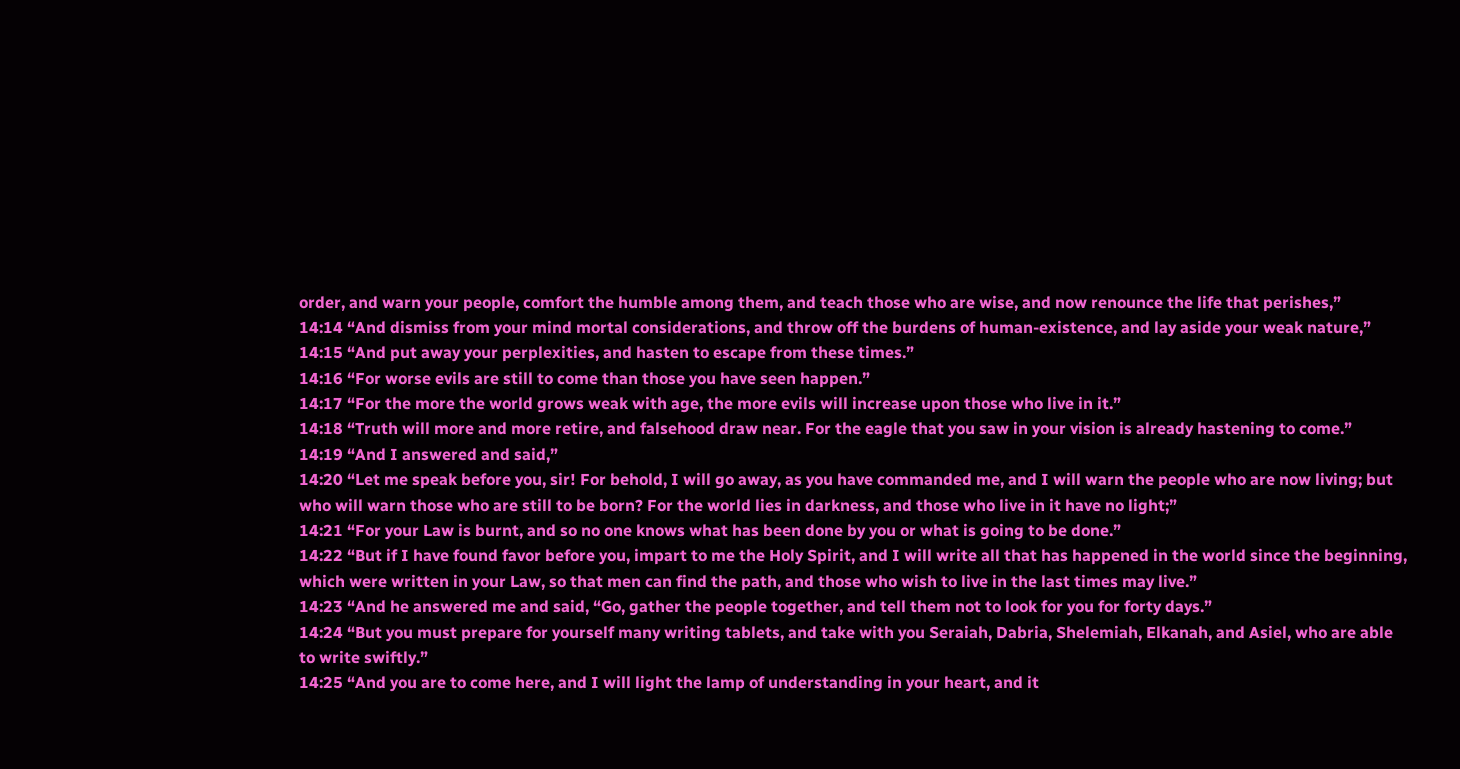order, and warn your people, comfort the humble among them, and teach those who are wise, and now renounce the life that perishes,”
14:14 “And dismiss from your mind mortal considerations, and throw off the burdens of human-existence, and lay aside your weak nature,”
14:15 “And put away your perplexities, and hasten to escape from these times.”
14:16 “For worse evils are still to come than those you have seen happen.”
14:17 “For the more the world grows weak with age, the more evils will increase upon those who live in it.”
14:18 “Truth will more and more retire, and falsehood draw near. For the eagle that you saw in your vision is already hastening to come.”
14:19 “And I answered and said,”
14:20 “Let me speak before you, sir! For behold, I will go away, as you have commanded me, and I will warn the people who are now living; but who will warn those who are still to be born? For the world lies in darkness, and those who live in it have no light;”
14:21 “For your Law is burnt, and so no one knows what has been done by you or what is going to be done.”
14:22 “But if I have found favor before you, impart to me the Holy Spirit, and I will write all that has happened in the world since the beginning, which were written in your Law, so that men can find the path, and those who wish to live in the last times may live.”
14:23 “And he answered me and said, “Go, gather the people together, and tell them not to look for you for forty days.”
14:24 “But you must prepare for yourself many writing tablets, and take with you Seraiah, Dabria, Shelemiah, Elkanah, and Asiel, who are able to write swiftly.”
14:25 “And you are to come here, and I will light the lamp of understanding in your heart, and it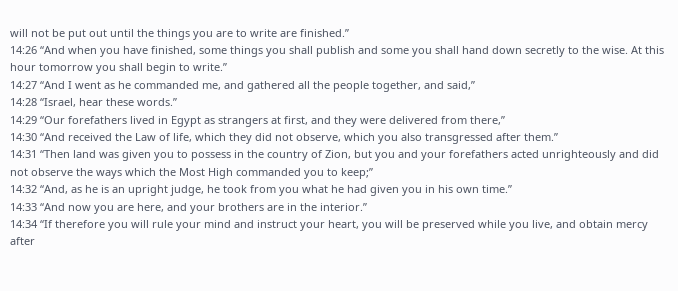will not be put out until the things you are to write are finished.”
14:26 “And when you have finished, some things you shall publish and some you shall hand down secretly to the wise. At this hour tomorrow you shall begin to write.”
14:27 “And I went as he commanded me, and gathered all the people together, and said,”
14:28 “Israel, hear these words.”
14:29 “Our forefathers lived in Egypt as strangers at first, and they were delivered from there,”
14:30 “And received the Law of life, which they did not observe, which you also transgressed after them.”
14:31 “Then land was given you to possess in the country of Zion, but you and your forefathers acted unrighteously and did not observe the ways which the Most High commanded you to keep;”
14:32 “And, as he is an upright judge, he took from you what he had given you in his own time.”
14:33 “And now you are here, and your brothers are in the interior.”
14:34 “If therefore you will rule your mind and instruct your heart, you will be preserved while you live, and obtain mercy after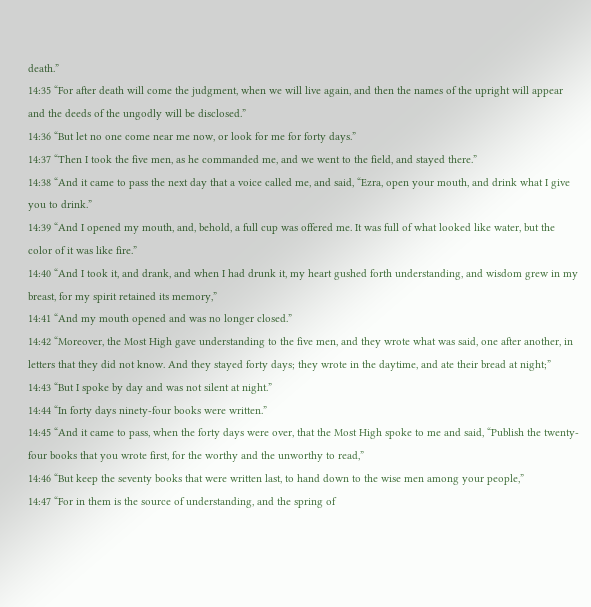death.”
14:35 “For after death will come the judgment, when we will live again, and then the names of the upright will appear and the deeds of the ungodly will be disclosed.”
14:36 “But let no one come near me now, or look for me for forty days.”
14:37 “Then I took the five men, as he commanded me, and we went to the field, and stayed there.”
14:38 “And it came to pass the next day that a voice called me, and said, “Ezra, open your mouth, and drink what I give you to drink.”
14:39 “And I opened my mouth, and, behold, a full cup was offered me. It was full of what looked like water, but the color of it was like fire.”
14:40 “And I took it, and drank, and when I had drunk it, my heart gushed forth understanding, and wisdom grew in my breast, for my spirit retained its memory,”
14:41 “And my mouth opened and was no longer closed.”
14:42 “Moreover, the Most High gave understanding to the five men, and they wrote what was said, one after another, in letters that they did not know. And they stayed forty days; they wrote in the daytime, and ate their bread at night;”
14:43 “But I spoke by day and was not silent at night.”
14:44 “In forty days ninety-four books were written.”
14:45 “And it came to pass, when the forty days were over, that the Most High spoke to me and said, “Publish the twenty-four books that you wrote first, for the worthy and the unworthy to read,”
14:46 “But keep the seventy books that were written last, to hand down to the wise men among your people,”
14:47 “For in them is the source of understanding, and the spring of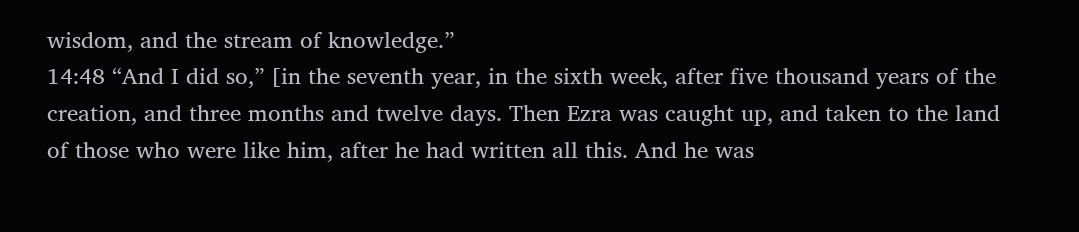wisdom, and the stream of knowledge.”
14:48 “And I did so,” [in the seventh year, in the sixth week, after five thousand years of the creation, and three months and twelve days. Then Ezra was caught up, and taken to the land of those who were like him, after he had written all this. And he was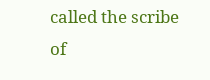called the scribe of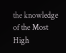the knowledge of the Most High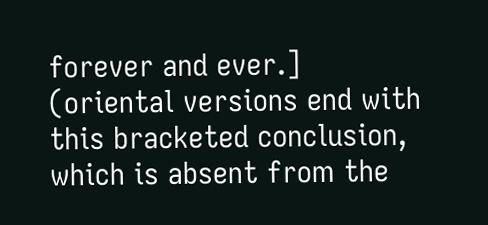forever and ever.] (oriental versions end with this bracketed conclusion, which is absent from the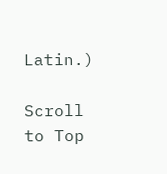Latin.)

Scroll to Top